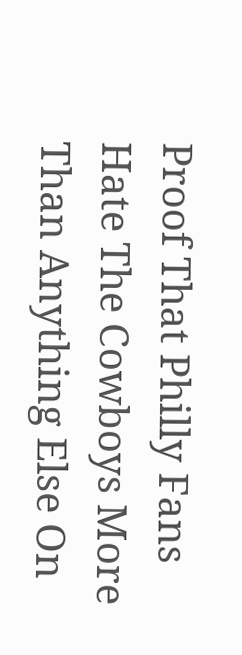Proof That Philly Fans Hate The Cowboys More Than Anything Else On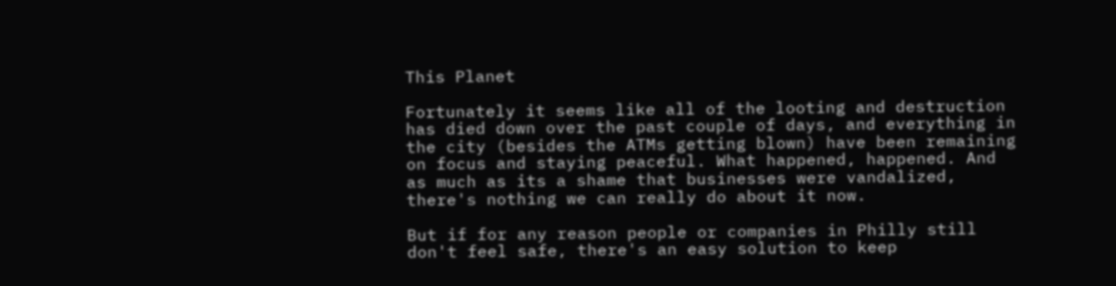This Planet

Fortunately it seems like all of the looting and destruction has died down over the past couple of days, and everything in the city (besides the ATMs getting blown) have been remaining on focus and staying peaceful. What happened, happened. And as much as its a shame that businesses were vandalized, there's nothing we can really do about it now.

But if for any reason people or companies in Philly still don't feel safe, there's an easy solution to keep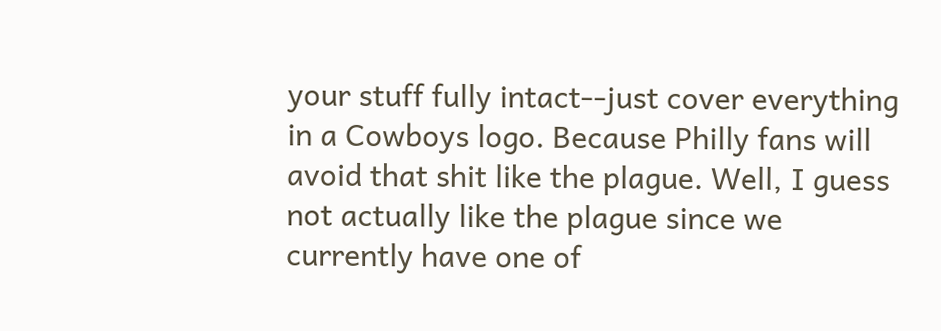your stuff fully intact--just cover everything in a Cowboys logo. Because Philly fans will avoid that shit like the plague. Well, I guess not actually like the plague since we currently have one of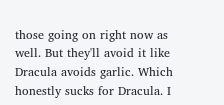those going on right now as well. But they'll avoid it like Dracula avoids garlic. Which honestly sucks for Dracula. I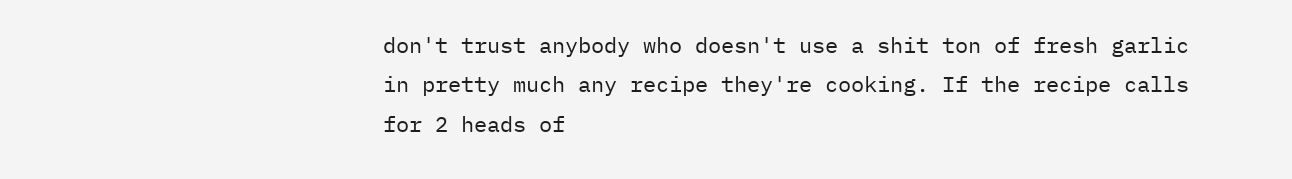don't trust anybody who doesn't use a shit ton of fresh garlic in pretty much any recipe they're cooking. If the recipe calls for 2 heads of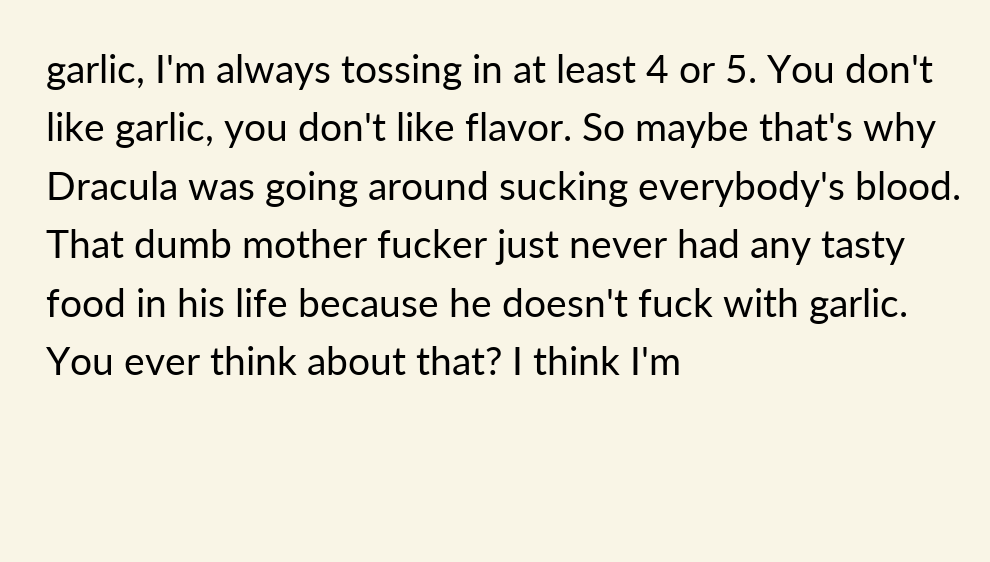garlic, I'm always tossing in at least 4 or 5. You don't like garlic, you don't like flavor. So maybe that's why Dracula was going around sucking everybody's blood. That dumb mother fucker just never had any tasty food in his life because he doesn't fuck with garlic. You ever think about that? I think I'm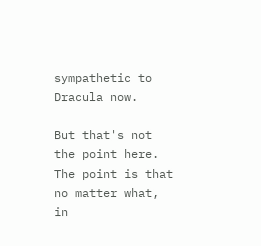sympathetic to Dracula now.

But that's not the point here. The point is that no matter what, in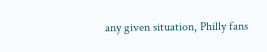any given situation, Philly fans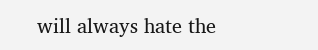will always hate the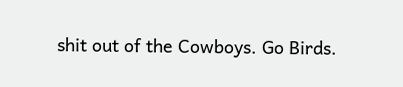shit out of the Cowboys. Go Birds.